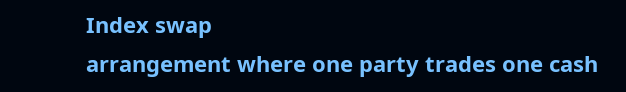Index swap
arrangement where one party trades one cash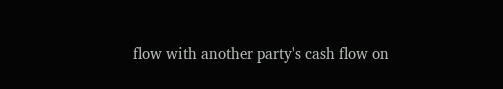flow with another party's cash flow on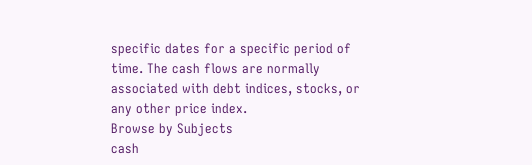specific dates for a specific period of time. The cash flows are normally associated with debt indices, stocks, or any other price index.
Browse by Subjects
cash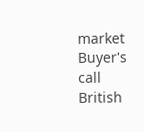market
Buyer's call
British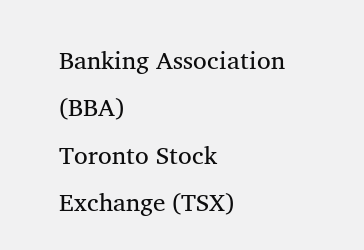Banking Association (BBA)
Toronto Stock Exchange (TSX)